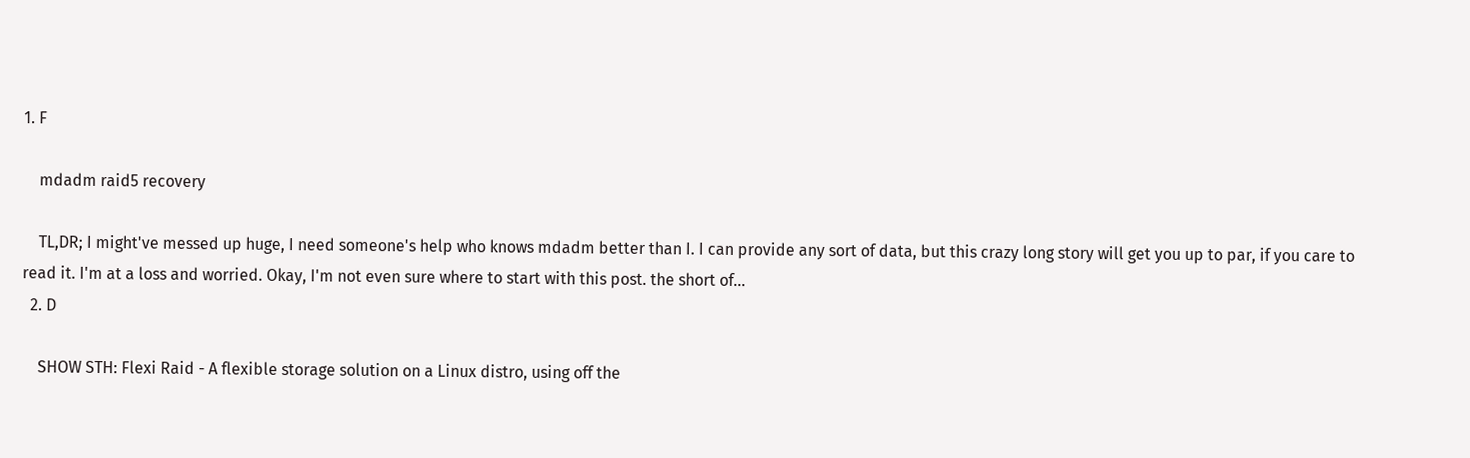1. F

    mdadm raid5 recovery

    TL,DR; I might've messed up huge, I need someone's help who knows mdadm better than I. I can provide any sort of data, but this crazy long story will get you up to par, if you care to read it. I'm at a loss and worried. Okay, I'm not even sure where to start with this post. the short of...
  2. D

    SHOW STH: Flexi Raid - A flexible storage solution on a Linux distro, using off the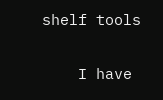shelf tools

    I have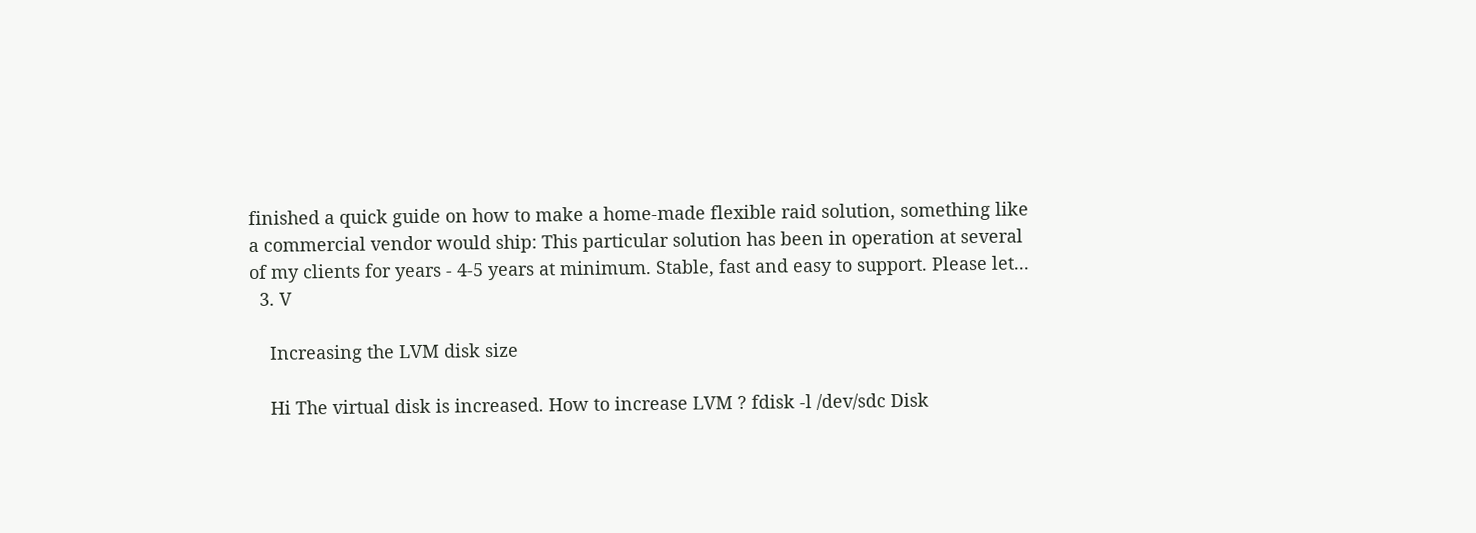finished a quick guide on how to make a home-made flexible raid solution, something like a commercial vendor would ship: This particular solution has been in operation at several of my clients for years - 4-5 years at minimum. Stable, fast and easy to support. Please let...
  3. V

    Increasing the LVM disk size

    Hi The virtual disk is increased. How to increase LVM ? fdisk -l /dev/sdc Disk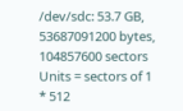/dev/sdc: 53.7 GB, 53687091200 bytes, 104857600 sectors Units = sectors of 1 * 512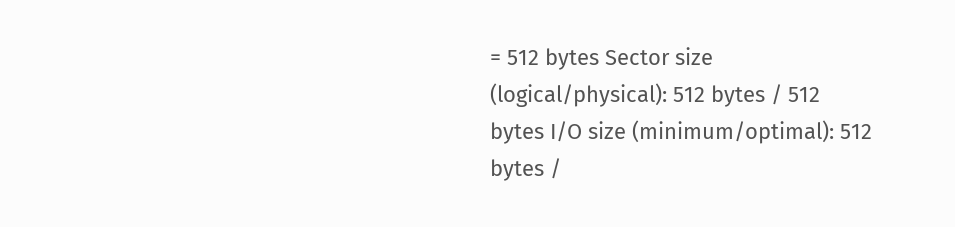= 512 bytes Sector size (logical/physical): 512 bytes / 512 bytes I/O size (minimum/optimal): 512 bytes /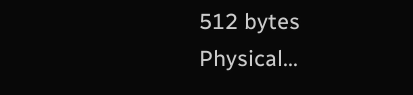512 bytes Physical...